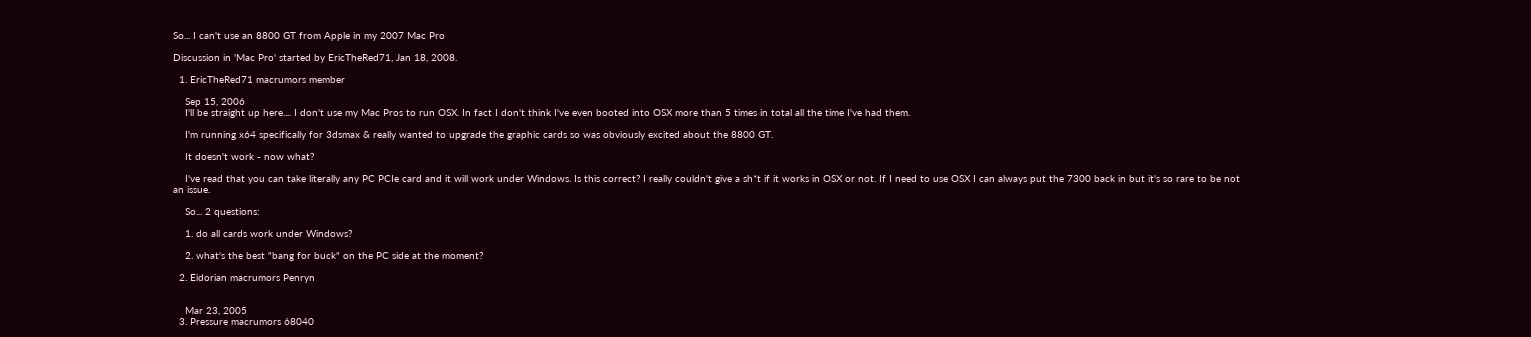So... I can't use an 8800 GT from Apple in my 2007 Mac Pro

Discussion in 'Mac Pro' started by EricTheRed71, Jan 18, 2008.

  1. EricTheRed71 macrumors member

    Sep 15, 2006
    I'll be straight up here.... I don't use my Mac Pros to run OSX. In fact I don't think I've even booted into OSX more than 5 times in total all the time I've had them.

    I'm running x64 specifically for 3dsmax & really wanted to upgrade the graphic cards so was obviously excited about the 8800 GT.

    It doesn't work - now what?

    I've read that you can take literally any PC PCIe card and it will work under Windows. Is this correct? I really couldn't give a sh*t if it works in OSX or not. If I need to use OSX I can always put the 7300 back in but it's so rare to be not an issue.

    So... 2 questions:

    1. do all cards work under Windows?

    2. what's the best "bang for buck" on the PC side at the moment?

  2. Eidorian macrumors Penryn


    Mar 23, 2005
  3. Pressure macrumors 68040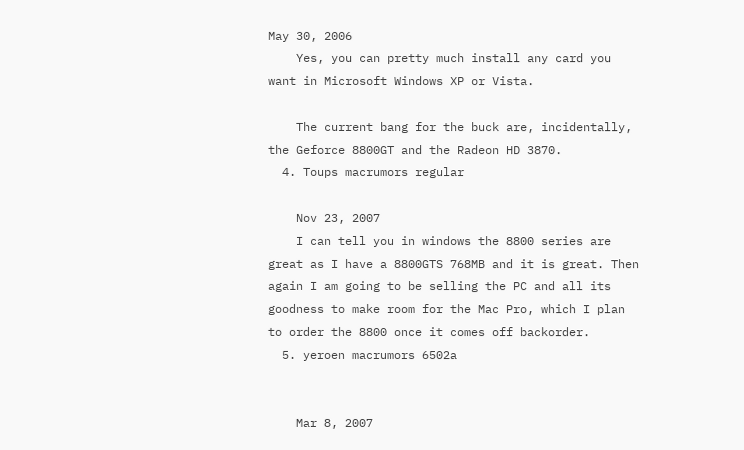May 30, 2006
    Yes, you can pretty much install any card you want in Microsoft Windows XP or Vista.

    The current bang for the buck are, incidentally, the Geforce 8800GT and the Radeon HD 3870.
  4. Toups macrumors regular

    Nov 23, 2007
    I can tell you in windows the 8800 series are great as I have a 8800GTS 768MB and it is great. Then again I am going to be selling the PC and all its goodness to make room for the Mac Pro, which I plan to order the 8800 once it comes off backorder.
  5. yeroen macrumors 6502a


    Mar 8, 2007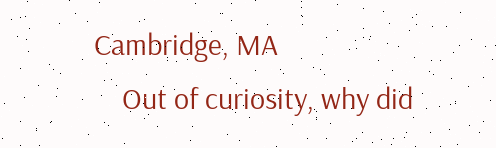Cambridge, MA
    Out of curiosity, why did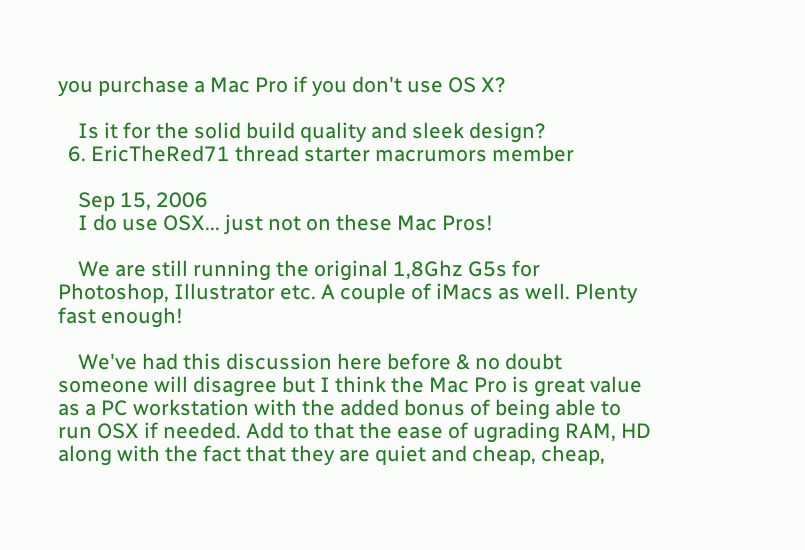you purchase a Mac Pro if you don't use OS X?

    Is it for the solid build quality and sleek design?
  6. EricTheRed71 thread starter macrumors member

    Sep 15, 2006
    I do use OSX... just not on these Mac Pros!

    We are still running the original 1,8Ghz G5s for Photoshop, Illustrator etc. A couple of iMacs as well. Plenty fast enough!

    We've had this discussion here before & no doubt someone will disagree but I think the Mac Pro is great value as a PC workstation with the added bonus of being able to run OSX if needed. Add to that the ease of ugrading RAM, HD along with the fact that they are quiet and cheap, cheap,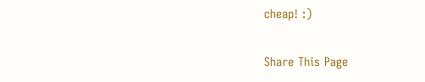cheap! :)

Share This Page